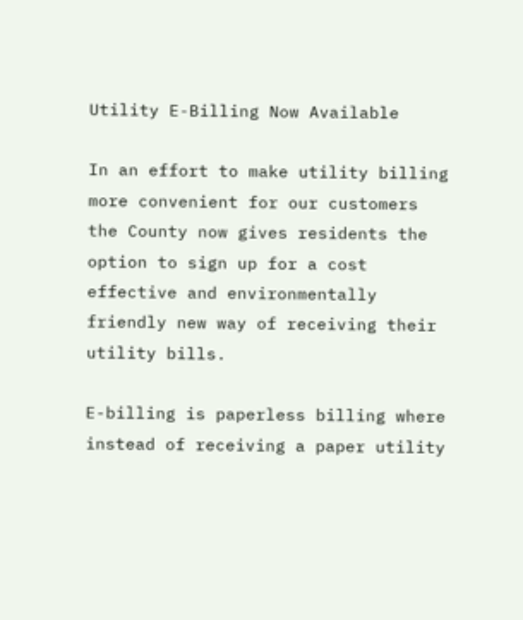Utility E-Billing Now Available

In an effort to make utility billing more convenient for our customers the County now gives residents the option to sign up for a cost effective and environmentally friendly new way of receiving their utility bills.

E-billing is paperless billing where instead of receiving a paper utility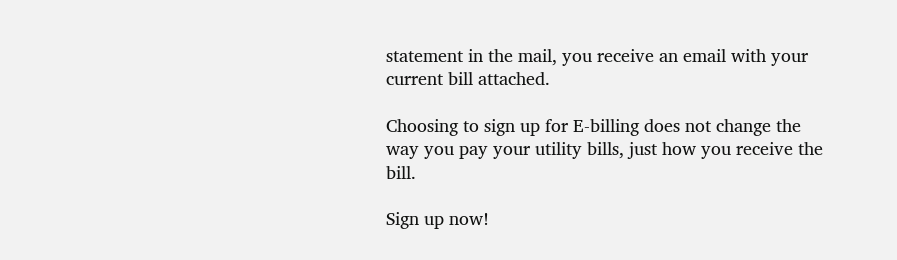statement in the mail, you receive an email with your current bill attached.

Choosing to sign up for E-billing does not change the way you pay your utility bills, just how you receive the bill.

Sign up now!